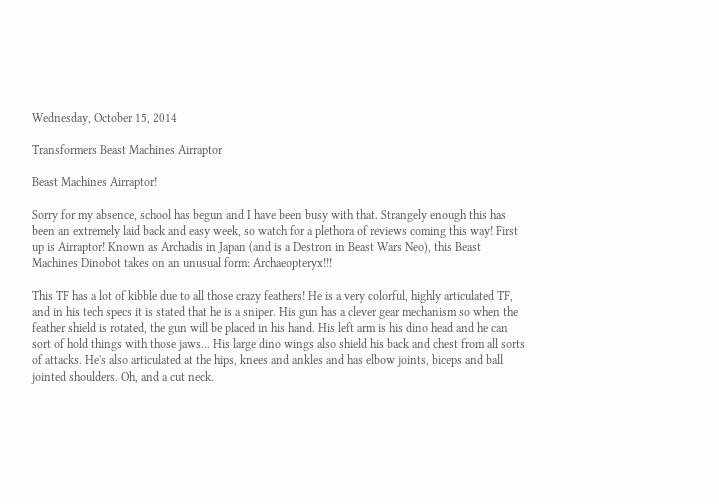Wednesday, October 15, 2014

Transformers Beast Machines Airraptor

Beast Machines Airraptor!

Sorry for my absence, school has begun and I have been busy with that. Strangely enough this has been an extremely laid back and easy week, so watch for a plethora of reviews coming this way! First up is Airraptor! Known as Archadis in Japan (and is a Destron in Beast Wars Neo), this Beast Machines Dinobot takes on an unusual form: Archaeopteryx!!!

This TF has a lot of kibble due to all those crazy feathers! He is a very colorful, highly articulated TF, and in his tech specs it is stated that he is a sniper. His gun has a clever gear mechanism so when the feather shield is rotated, the gun will be placed in his hand. His left arm is his dino head and he can sort of hold things with those jaws... His large dino wings also shield his back and chest from all sorts of attacks. He's also articulated at the hips, knees and ankles and has elbow joints, biceps and ball jointed shoulders. Oh, and a cut neck.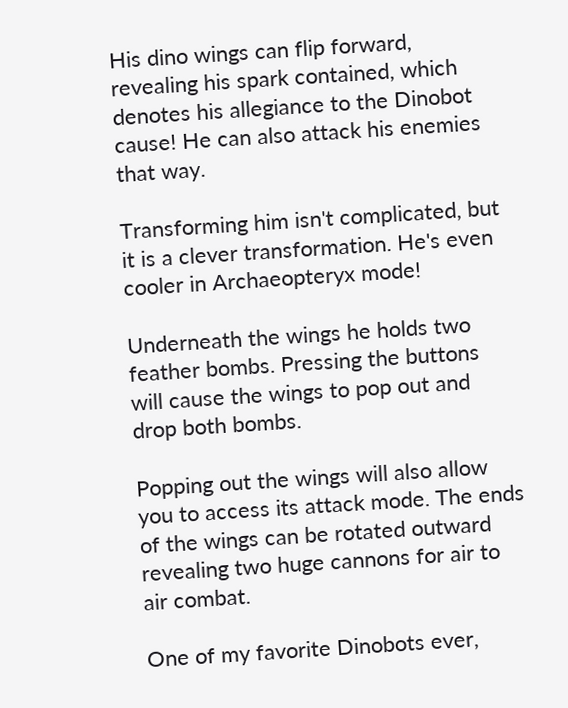His dino wings can flip forward, revealing his spark contained, which denotes his allegiance to the Dinobot cause! He can also attack his enemies that way.

Transforming him isn't complicated, but it is a clever transformation. He's even cooler in Archaeopteryx mode!

Underneath the wings he holds two feather bombs. Pressing the buttons will cause the wings to pop out and drop both bombs.

Popping out the wings will also allow you to access its attack mode. The ends of the wings can be rotated outward revealing two huge cannons for air to air combat.

One of my favorite Dinobots ever,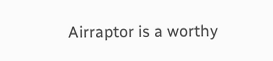Airraptor is a worthy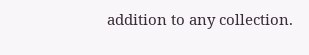addition to any collection.